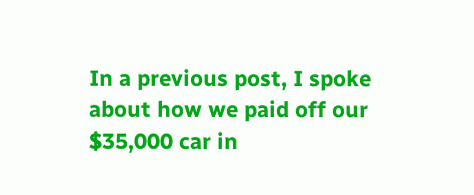In a previous post, I spoke about how we paid off our $35,000 car in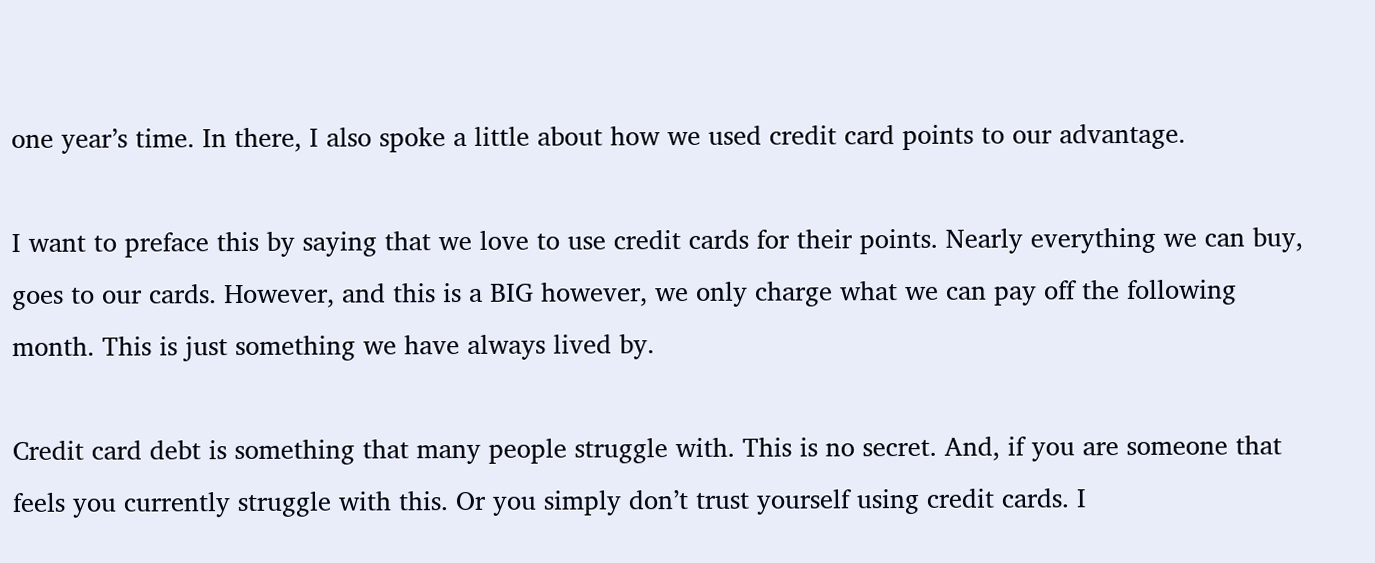one year’s time. In there, I also spoke a little about how we used credit card points to our advantage.

I want to preface this by saying that we love to use credit cards for their points. Nearly everything we can buy, goes to our cards. However, and this is a BIG however, we only charge what we can pay off the following month. This is just something we have always lived by.

Credit card debt is something that many people struggle with. This is no secret. And, if you are someone that feels you currently struggle with this. Or you simply don’t trust yourself using credit cards. I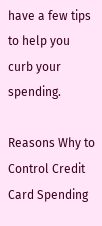have a few tips to help you curb your spending.

Reasons Why to Control Credit Card Spending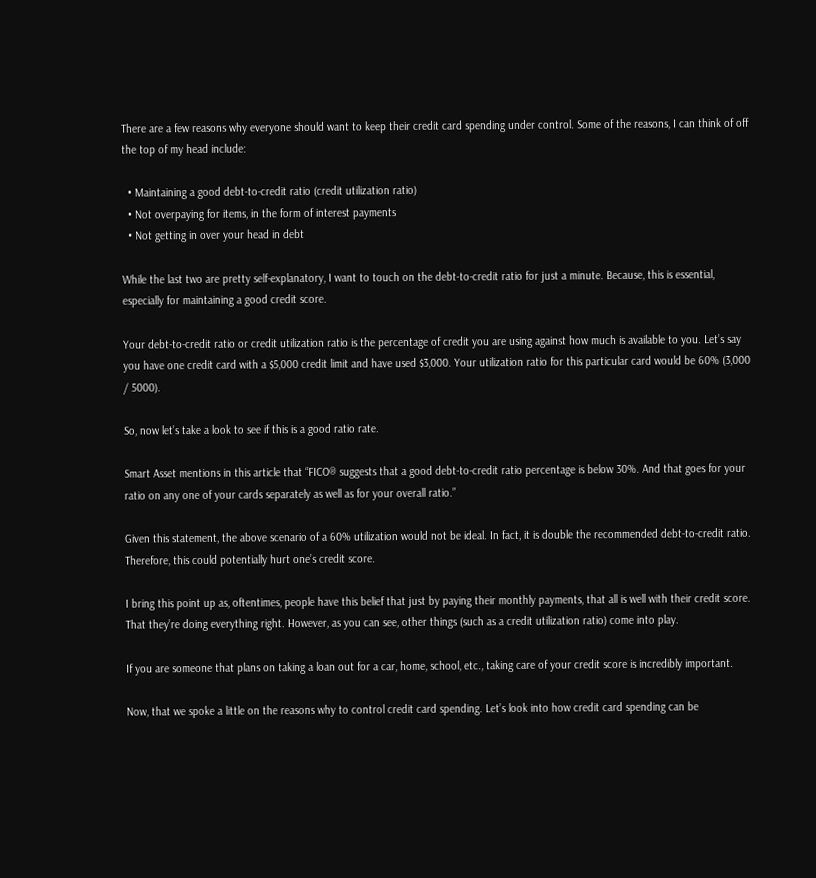There are a few reasons why everyone should want to keep their credit card spending under control. Some of the reasons, I can think of off the top of my head include:

  • Maintaining a good debt-to-credit ratio (credit utilization ratio)
  • Not overpaying for items, in the form of interest payments
  • Not getting in over your head in debt

While the last two are pretty self-explanatory, I want to touch on the debt-to-credit ratio for just a minute. Because, this is essential, especially for maintaining a good credit score.

Your debt-to-credit ratio or credit utilization ratio is the percentage of credit you are using against how much is available to you. Let’s say you have one credit card with a $5,000 credit limit and have used $3,000. Your utilization ratio for this particular card would be 60% (3,000 / 5000).

So, now let’s take a look to see if this is a good ratio rate.

Smart Asset mentions in this article that “FICO® suggests that a good debt-to-credit ratio percentage is below 30%. And that goes for your ratio on any one of your cards separately as well as for your overall ratio.”

Given this statement, the above scenario of a 60% utilization would not be ideal. In fact, it is double the recommended debt-to-credit ratio. Therefore, this could potentially hurt one’s credit score.

I bring this point up as, oftentimes, people have this belief that just by paying their monthly payments, that all is well with their credit score. That they’re doing everything right. However, as you can see, other things (such as a credit utilization ratio) come into play.

If you are someone that plans on taking a loan out for a car, home, school, etc., taking care of your credit score is incredibly important.

Now, that we spoke a little on the reasons why to control credit card spending. Let’s look into how credit card spending can be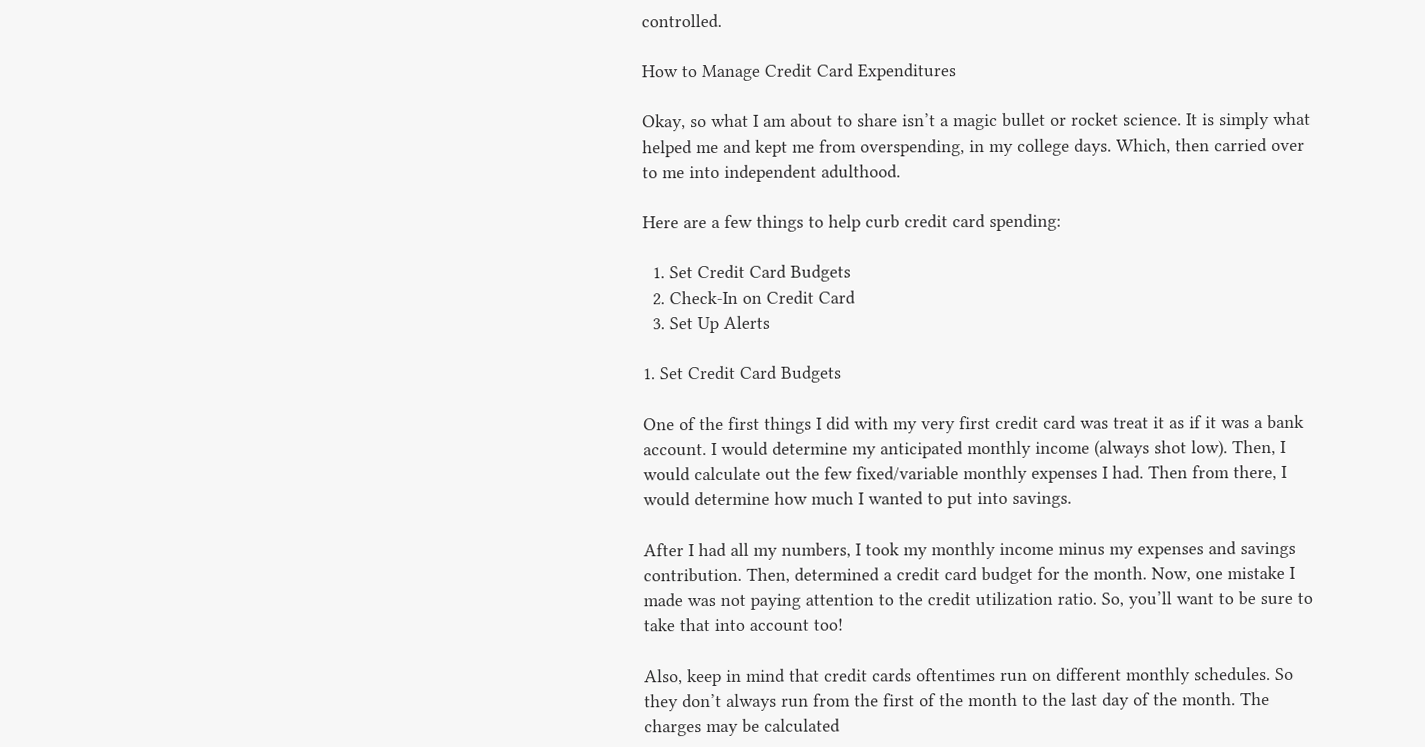controlled.

How to Manage Credit Card Expenditures

Okay, so what I am about to share isn’t a magic bullet or rocket science. It is simply what helped me and kept me from overspending, in my college days. Which, then carried over to me into independent adulthood.

Here are a few things to help curb credit card spending:

  1. Set Credit Card Budgets
  2. Check-In on Credit Card
  3. Set Up Alerts

1. Set Credit Card Budgets

One of the first things I did with my very first credit card was treat it as if it was a bank account. I would determine my anticipated monthly income (always shot low). Then, I would calculate out the few fixed/variable monthly expenses I had. Then from there, I would determine how much I wanted to put into savings.

After I had all my numbers, I took my monthly income minus my expenses and savings contribution. Then, determined a credit card budget for the month. Now, one mistake I made was not paying attention to the credit utilization ratio. So, you’ll want to be sure to take that into account too!

Also, keep in mind that credit cards oftentimes run on different monthly schedules. So they don’t always run from the first of the month to the last day of the month. The charges may be calculated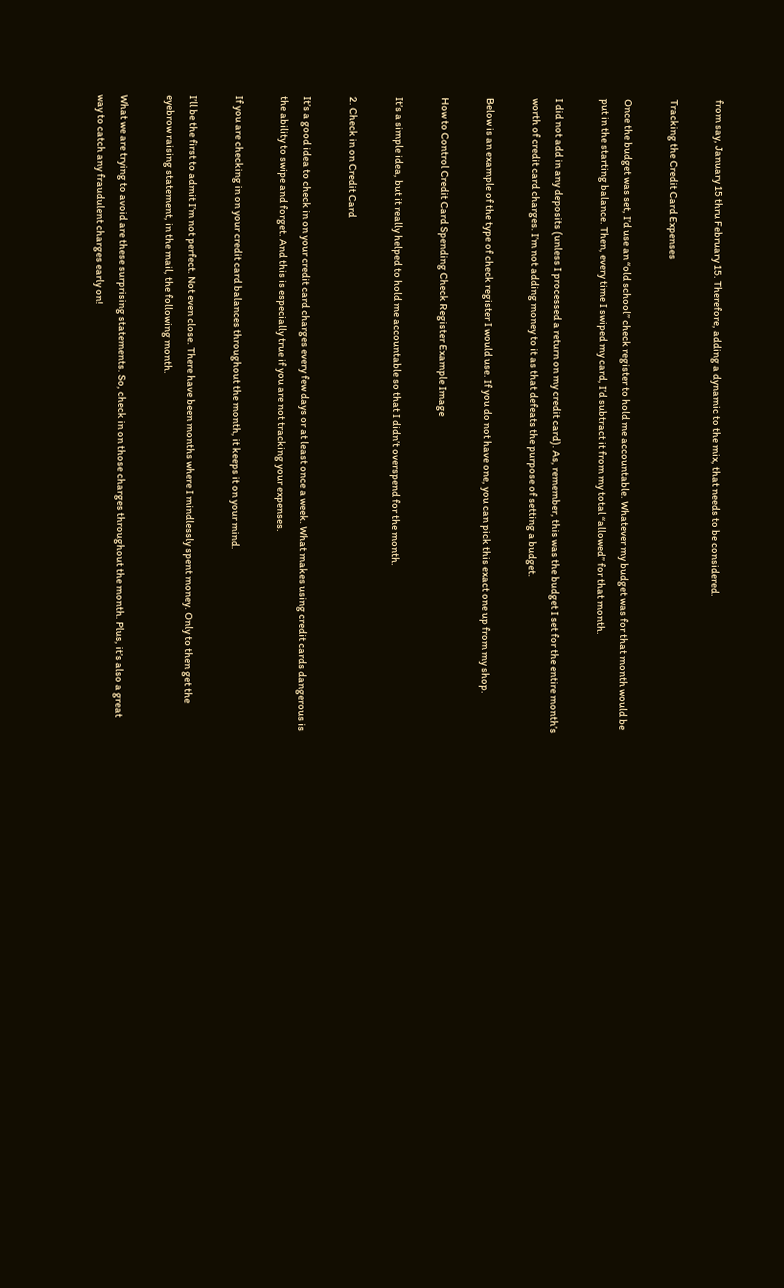from say, January 15 thru February 15. Therefore, adding a dynamic to the mix, that needs to be considered.

Tracking the Credit Card Expenses

Once the budget was set, I’d use an “old school” check register to hold me accountable. Whatever my budget was for that month would be put in the starting balance. Then, every time I swiped my card, I’d subtract it from my total “allowed” for that month.

I did not add in any deposits (unless I processed a return on my credit card). As, remember, this was the budget I set for the entire month’s worth of credit card charges. I’m not adding money to it as that defeats the purpose of setting a budget.

Below is an example of the type of check register I would use. If you do not have one, you can pick this exact one up from my shop.

How to Control Credit Card Spending Check Register Example Image

It’s a simple idea, but it really helped to hold me accountable so that I didn’t overspend for the month.

2. Check in on Credit Card

It’s a good idea to check in on your credit card charges every few days or at least once a week. What makes using credit cards dangerous is the ability to swipe and forget. And this is especially true if you are not tracking your expenses.

If you are checking in on your credit card balances throughout the month, it keeps it on your mind.

I’ll be the first to admit I’m not perfect. Not even close. There have been months where I mindlessly spent money. Only to then get the eyebrow raising statement, in the mail, the following month.

What we are trying to avoid are these surprising statements. So, check in on those charges throughout the month. Plus, it’s also a great way to catch any fraudulent charges early on!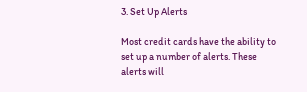3. Set Up Alerts

Most credit cards have the ability to set up a number of alerts. These alerts will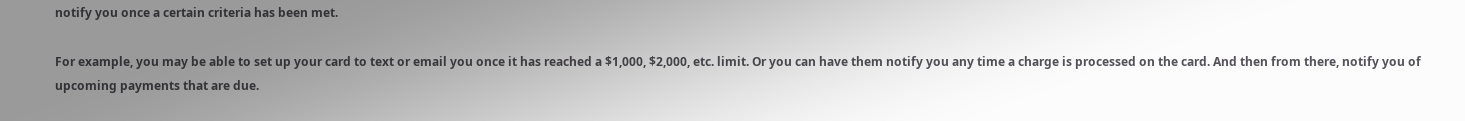notify you once a certain criteria has been met.

For example, you may be able to set up your card to text or email you once it has reached a $1,000, $2,000, etc. limit. Or you can have them notify you any time a charge is processed on the card. And then from there, notify you of upcoming payments that are due.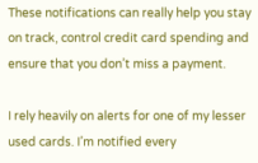These notifications can really help you stay on track, control credit card spending and ensure that you don’t miss a payment.

I rely heavily on alerts for one of my lesser used cards. I’m notified every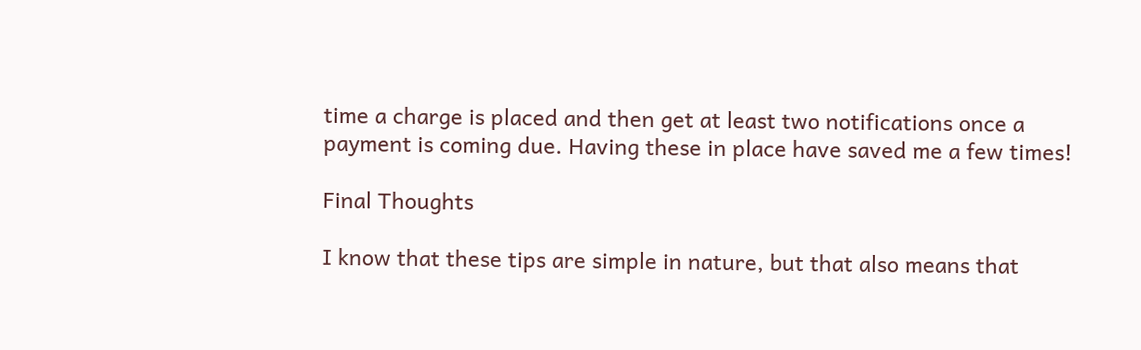time a charge is placed and then get at least two notifications once a payment is coming due. Having these in place have saved me a few times!

Final Thoughts

I know that these tips are simple in nature, but that also means that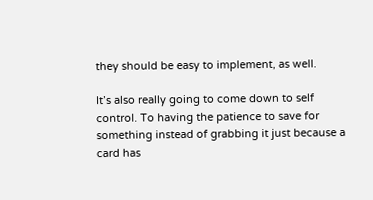they should be easy to implement, as well.

It’s also really going to come down to self control. To having the patience to save for something instead of grabbing it just because a card has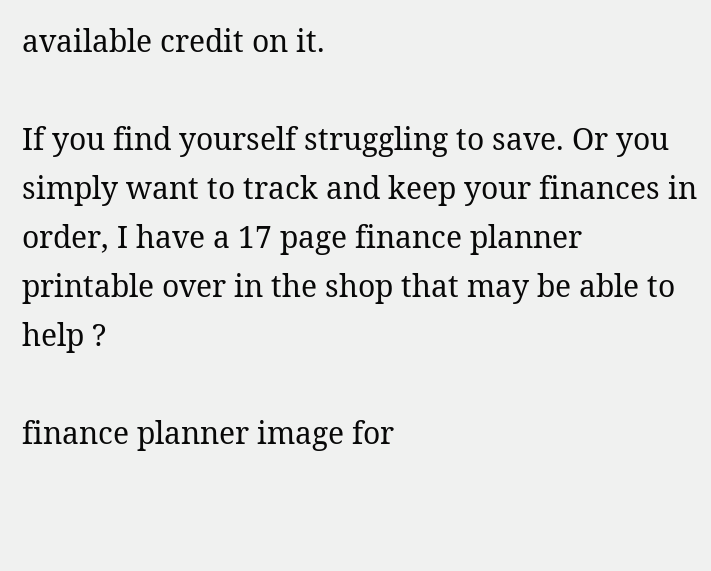available credit on it.

If you find yourself struggling to save. Or you simply want to track and keep your finances in order, I have a 17 page finance planner printable over in the shop that may be able to help ?

finance planner image for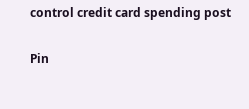control credit card spending post

Pin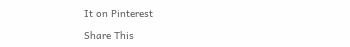It on Pinterest

Share This